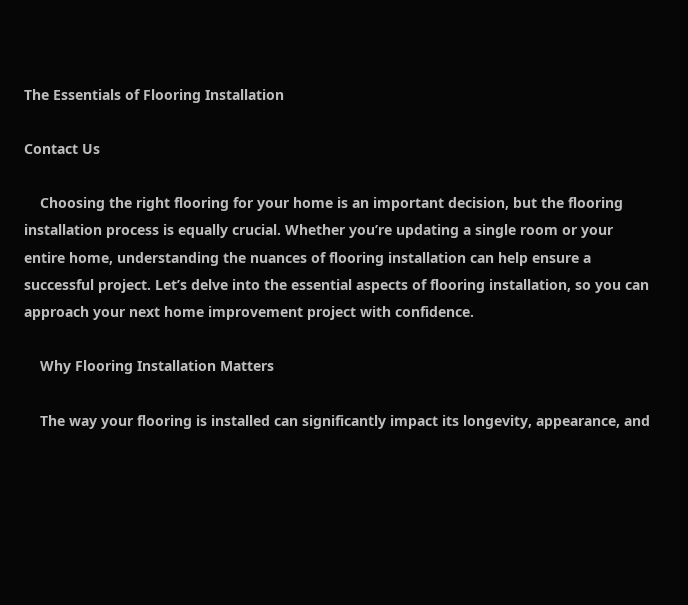The Essentials of Flooring Installation

Contact Us

    Choosing the right flooring for your home is an important decision, but the flooring installation process is equally crucial. Whether you’re updating a single room or your entire home, understanding the nuances of flooring installation can help ensure a successful project. Let’s delve into the essential aspects of flooring installation, so you can approach your next home improvement project with confidence.

    Why Flooring Installation Matters

    The way your flooring is installed can significantly impact its longevity, appearance, and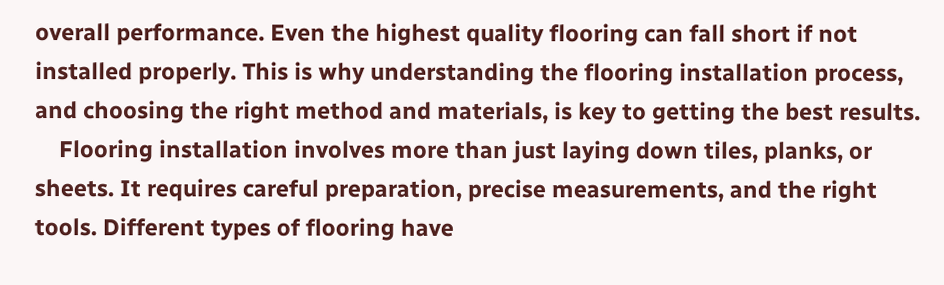overall performance. Even the highest quality flooring can fall short if not installed properly. This is why understanding the flooring installation process, and choosing the right method and materials, is key to getting the best results.
    Flooring installation involves more than just laying down tiles, planks, or sheets. It requires careful preparation, precise measurements, and the right tools. Different types of flooring have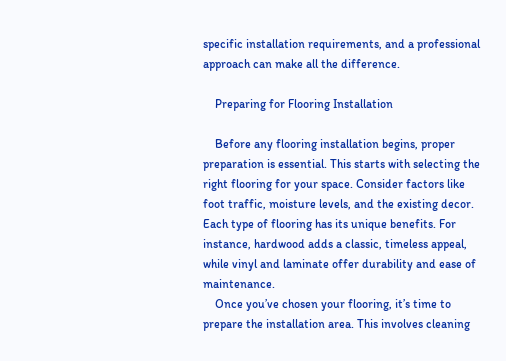specific installation requirements, and a professional approach can make all the difference.

    Preparing for Flooring Installation

    Before any flooring installation begins, proper preparation is essential. This starts with selecting the right flooring for your space. Consider factors like foot traffic, moisture levels, and the existing decor. Each type of flooring has its unique benefits. For instance, hardwood adds a classic, timeless appeal, while vinyl and laminate offer durability and ease of maintenance.
    Once you’ve chosen your flooring, it’s time to prepare the installation area. This involves cleaning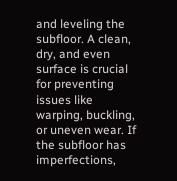and leveling the subfloor. A clean, dry, and even surface is crucial for preventing issues like warping, buckling, or uneven wear. If the subfloor has imperfections,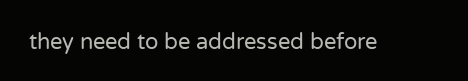they need to be addressed before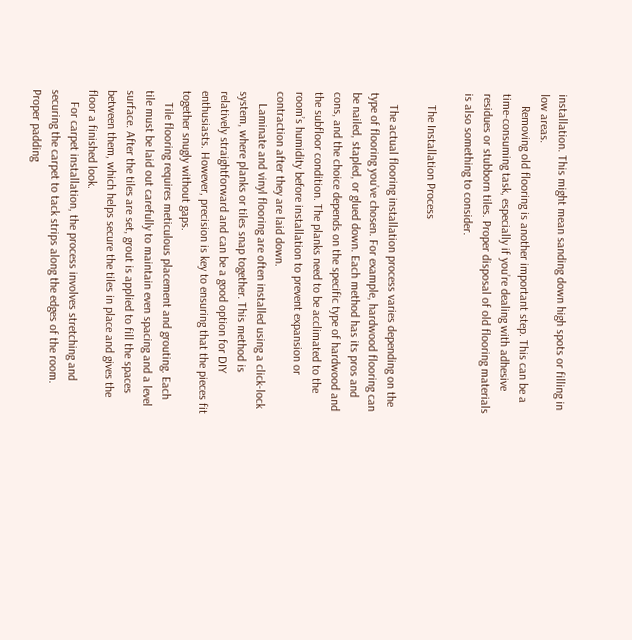installation. This might mean sanding down high spots or filling in low areas.
    Removing old flooring is another important step. This can be a time-consuming task, especially if you’re dealing with adhesive residues or stubborn tiles. Proper disposal of old flooring materials is also something to consider.

    The Installation Process

    The actual flooring installation process varies depending on the type of flooring you’ve chosen. For example, hardwood flooring can be nailed, stapled, or glued down. Each method has its pros and cons, and the choice depends on the specific type of hardwood and the subfloor condition. The planks need to be acclimated to the room’s humidity before installation to prevent expansion or contraction after they are laid down.
    Laminate and vinyl flooring are often installed using a click-lock system, where planks or tiles snap together. This method is relatively straightforward and can be a good option for DIY enthusiasts. However, precision is key to ensuring that the pieces fit together snugly without gaps.
    Tile flooring requires meticulous placement and grouting. Each tile must be laid out carefully to maintain even spacing and a level surface. After the tiles are set, grout is applied to fill the spaces between them, which helps secure the tiles in place and gives the floor a finished look.
    For carpet installation, the process involves stretching and securing the carpet to tack strips along the edges of the room. Proper padding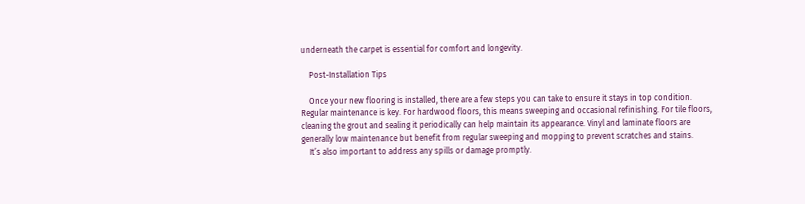underneath the carpet is essential for comfort and longevity.

    Post-Installation Tips

    Once your new flooring is installed, there are a few steps you can take to ensure it stays in top condition. Regular maintenance is key. For hardwood floors, this means sweeping and occasional refinishing. For tile floors, cleaning the grout and sealing it periodically can help maintain its appearance. Vinyl and laminate floors are generally low maintenance but benefit from regular sweeping and mopping to prevent scratches and stains.
    It’s also important to address any spills or damage promptly.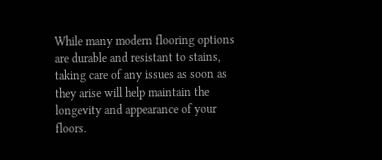While many modern flooring options are durable and resistant to stains, taking care of any issues as soon as they arise will help maintain the longevity and appearance of your floors.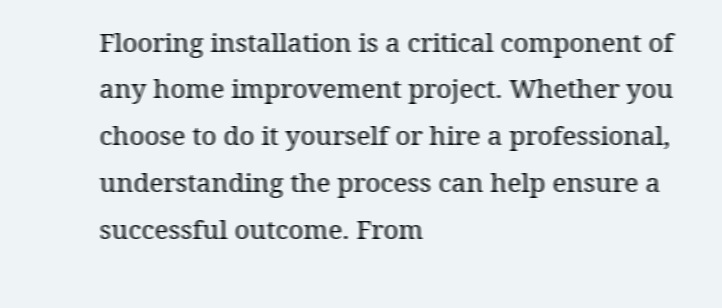Flooring installation is a critical component of any home improvement project. Whether you choose to do it yourself or hire a professional, understanding the process can help ensure a successful outcome. From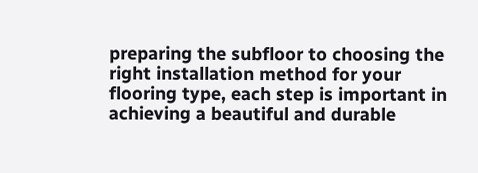preparing the subfloor to choosing the right installation method for your flooring type, each step is important in achieving a beautiful and durable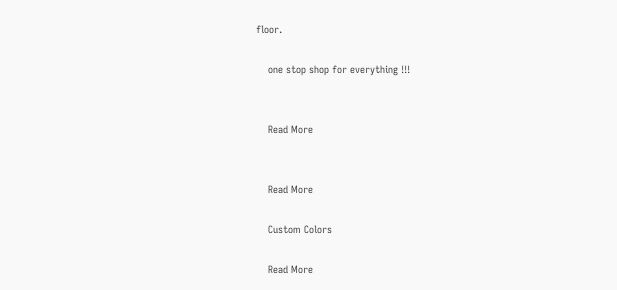floor.

    one stop shop for everything !!!


    Read More


    Read More

    Custom Colors

    Read More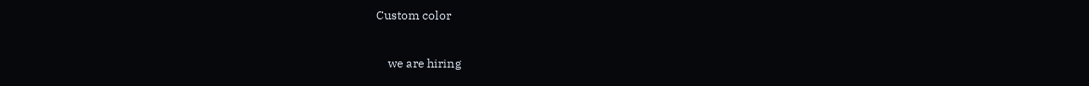Custom color

    we are hiring